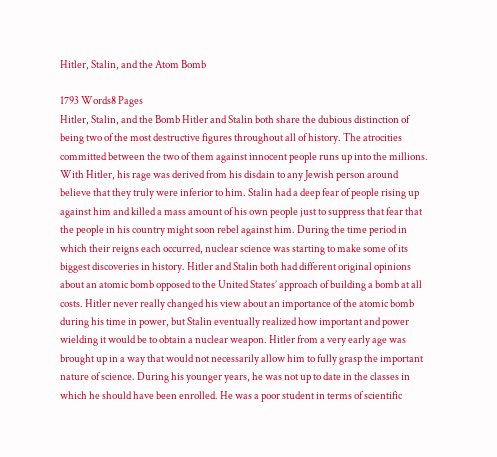Hitler, Stalin, and the Atom Bomb

1793 Words8 Pages
Hitler, Stalin, and the Bomb Hitler and Stalin both share the dubious distinction of being two of the most destructive figures throughout all of history. The atrocities committed between the two of them against innocent people runs up into the millions. With Hitler, his rage was derived from his disdain to any Jewish person around believe that they truly were inferior to him. Stalin had a deep fear of people rising up against him and killed a mass amount of his own people just to suppress that fear that the people in his country might soon rebel against him. During the time period in which their reigns each occurred, nuclear science was starting to make some of its biggest discoveries in history. Hitler and Stalin both had different original opinions about an atomic bomb opposed to the United States’ approach of building a bomb at all costs. Hitler never really changed his view about an importance of the atomic bomb during his time in power, but Stalin eventually realized how important and power wielding it would be to obtain a nuclear weapon. Hitler from a very early age was brought up in a way that would not necessarily allow him to fully grasp the important nature of science. During his younger years, he was not up to date in the classes in which he should have been enrolled. He was a poor student in terms of scientific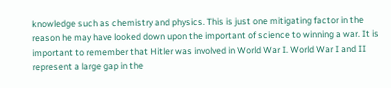knowledge such as chemistry and physics. This is just one mitigating factor in the reason he may have looked down upon the important of science to winning a war. It is important to remember that Hitler was involved in World War I. World War I and II represent a large gap in the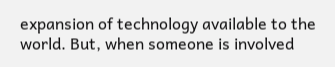expansion of technology available to the world. But, when someone is involved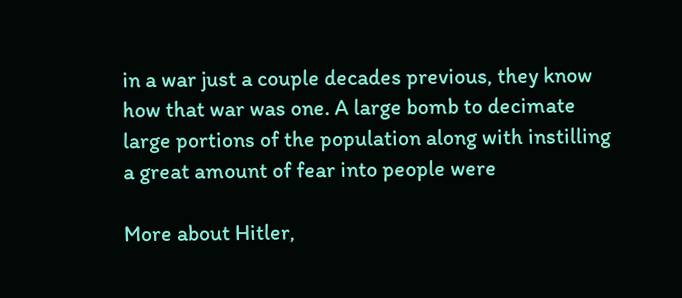in a war just a couple decades previous, they know how that war was one. A large bomb to decimate large portions of the population along with instilling a great amount of fear into people were

More about Hitler,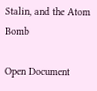Stalin, and the Atom Bomb

Open Document